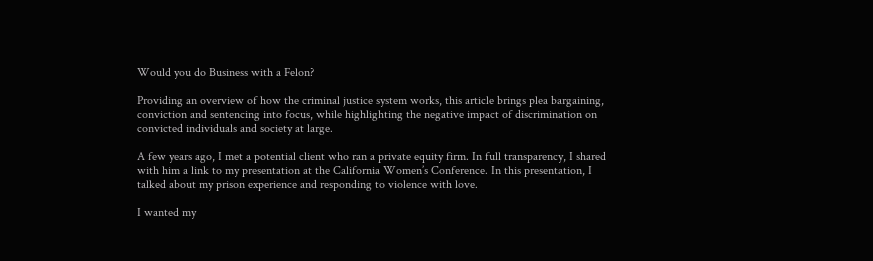Would you do Business with a Felon?

Providing an overview of how the criminal justice system works, this article brings plea bargaining, conviction and sentencing into focus, while highlighting the negative impact of discrimination on convicted individuals and society at large.

A few years ago, I met a potential client who ran a private equity firm. In full transparency, I shared with him a link to my presentation at the California Women’s Conference. In this presentation, I talked about my prison experience and responding to violence with love.

I wanted my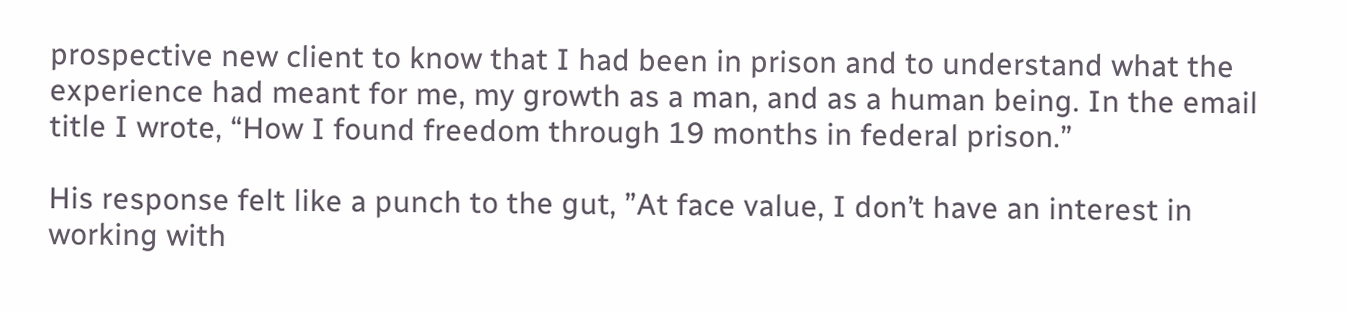prospective new client to know that I had been in prison and to understand what the experience had meant for me, my growth as a man, and as a human being. In the email title I wrote, “How I found freedom through 19 months in federal prison.”

His response felt like a punch to the gut, ”At face value, I don’t have an interest in working with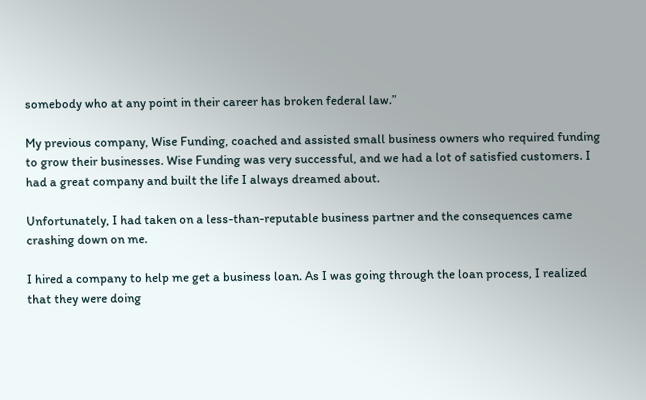somebody who at any point in their career has broken federal law.”

My previous company, Wise Funding, coached and assisted small business owners who required funding to grow their businesses. Wise Funding was very successful, and we had a lot of satisfied customers. I had a great company and built the life I always dreamed about.

Unfortunately, I had taken on a less-than-reputable business partner and the consequences came crashing down on me.

I hired a company to help me get a business loan. As I was going through the loan process, I realized that they were doing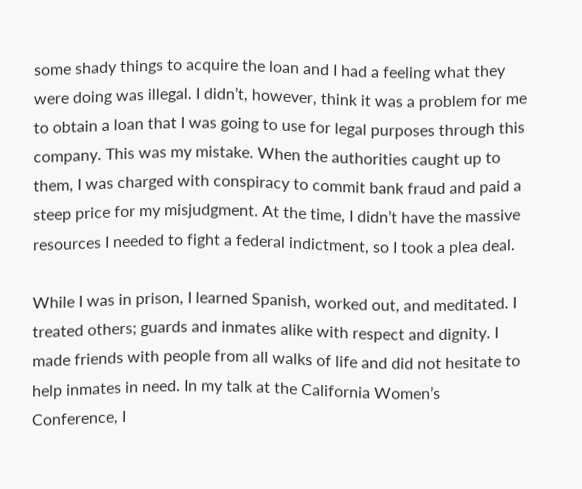some shady things to acquire the loan and I had a feeling what they were doing was illegal. I didn’t, however, think it was a problem for me to obtain a loan that I was going to use for legal purposes through this company. This was my mistake. When the authorities caught up to them, I was charged with conspiracy to commit bank fraud and paid a steep price for my misjudgment. At the time, I didn’t have the massive resources I needed to fight a federal indictment, so I took a plea deal.

While I was in prison, I learned Spanish, worked out, and meditated. I treated others; guards and inmates alike with respect and dignity. I made friends with people from all walks of life and did not hesitate to help inmates in need. In my talk at the California Women’s Conference, I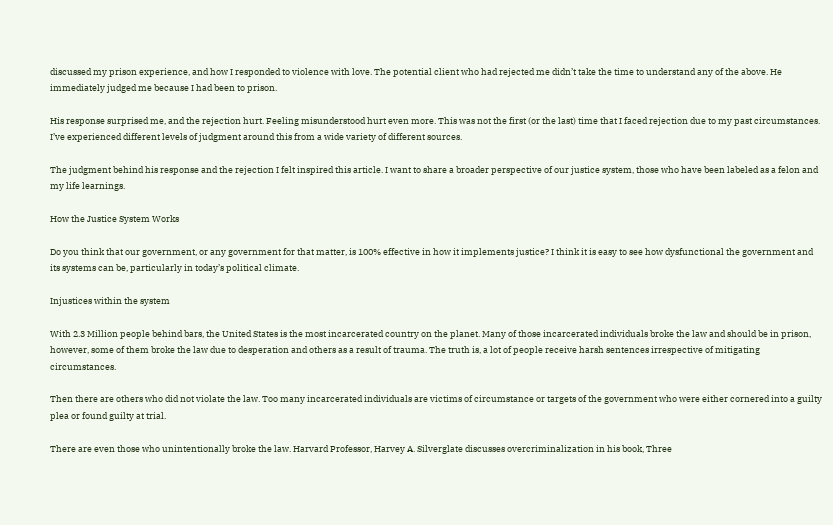discussed my prison experience, and how I responded to violence with love. The potential client who had rejected me didn’t take the time to understand any of the above. He immediately judged me because I had been to prison.

His response surprised me, and the rejection hurt. Feeling misunderstood hurt even more. This was not the first (or the last) time that I faced rejection due to my past circumstances. I’ve experienced different levels of judgment around this from a wide variety of different sources.

The judgment behind his response and the rejection I felt inspired this article. I want to share a broader perspective of our justice system, those who have been labeled as a felon and my life learnings.

How the Justice System Works

Do you think that our government, or any government for that matter, is 100% effective in how it implements justice? I think it is easy to see how dysfunctional the government and its systems can be, particularly in today’s political climate.

Injustices within the system

With 2.3 Million people behind bars, the United States is the most incarcerated country on the planet. Many of those incarcerated individuals broke the law and should be in prison, however, some of them broke the law due to desperation and others as a result of trauma. The truth is, a lot of people receive harsh sentences irrespective of mitigating circumstances.

Then there are others who did not violate the law. Too many incarcerated individuals are victims of circumstance or targets of the government who were either cornered into a guilty plea or found guilty at trial.

There are even those who unintentionally broke the law. Harvard Professor, Harvey A. Silverglate discusses overcriminalization in his book, Three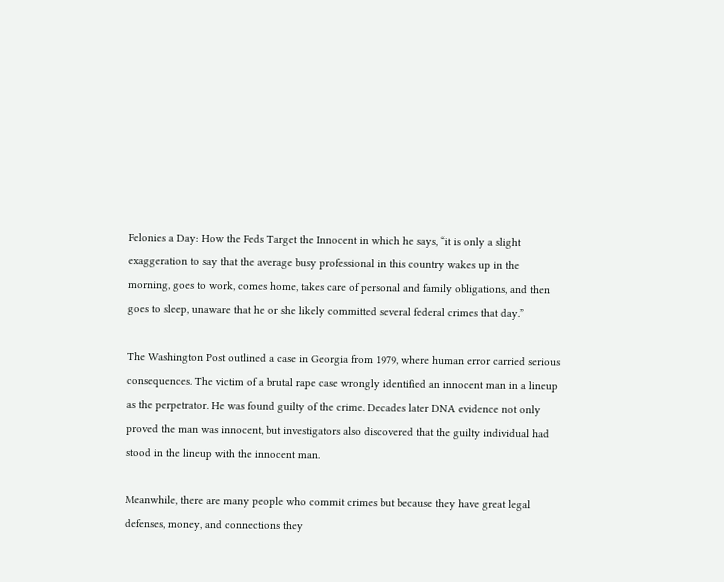Felonies a Day: How the Feds Target the Innocent in which he says, “it is only a slight exaggeration to say that the average busy professional in this country wakes up in the morning, goes to work, comes home, takes care of personal and family obligations, and then goes to sleep, unaware that he or she likely committed several federal crimes that day.”

The Washington Post outlined a case in Georgia from 1979, where human error carried serious consequences. The victim of a brutal rape case wrongly identified an innocent man in a lineup as the perpetrator. He was found guilty of the crime. Decades later DNA evidence not only proved the man was innocent, but investigators also discovered that the guilty individual had stood in the lineup with the innocent man.

Meanwhile, there are many people who commit crimes but because they have great legal defenses, money, and connections they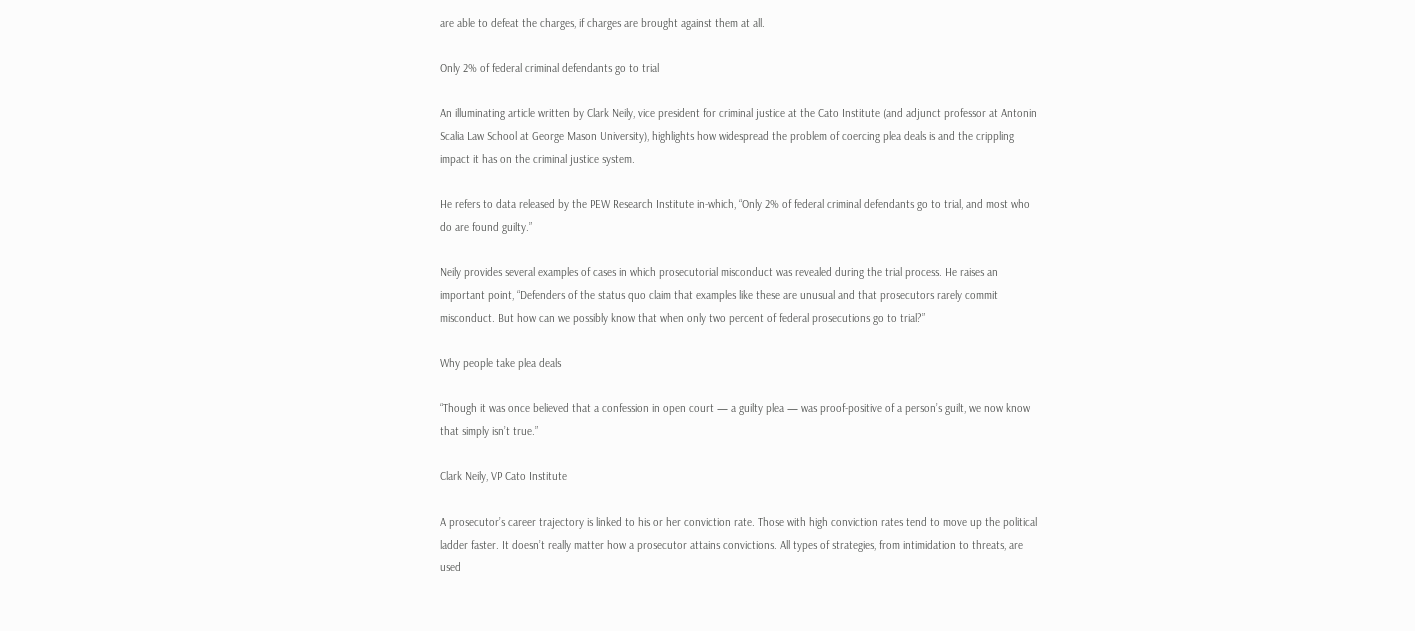are able to defeat the charges, if charges are brought against them at all.

Only 2% of federal criminal defendants go to trial

An illuminating article written by Clark Neily, vice president for criminal justice at the Cato Institute (and adjunct professor at Antonin Scalia Law School at George Mason University), highlights how widespread the problem of coercing plea deals is and the crippling impact it has on the criminal justice system.

He refers to data released by the PEW Research Institute in-which, “Only 2% of federal criminal defendants go to trial, and most who do are found guilty.”

Neily provides several examples of cases in which prosecutorial misconduct was revealed during the trial process. He raises an important point, “Defenders of the status quo claim that examples like these are unusual and that prosecutors rarely commit misconduct. But how can we possibly know that when only two percent of federal prosecutions go to trial?”

Why people take plea deals

“Though it was once believed that a confession in open court — a guilty plea — was proof-positive of a person’s guilt, we now know that simply isn’t true.”

Clark Neily, VP Cato Institute

A prosecutor’s career trajectory is linked to his or her conviction rate. Those with high conviction rates tend to move up the political ladder faster. It doesn’t really matter how a prosecutor attains convictions. All types of strategies, from intimidation to threats, are used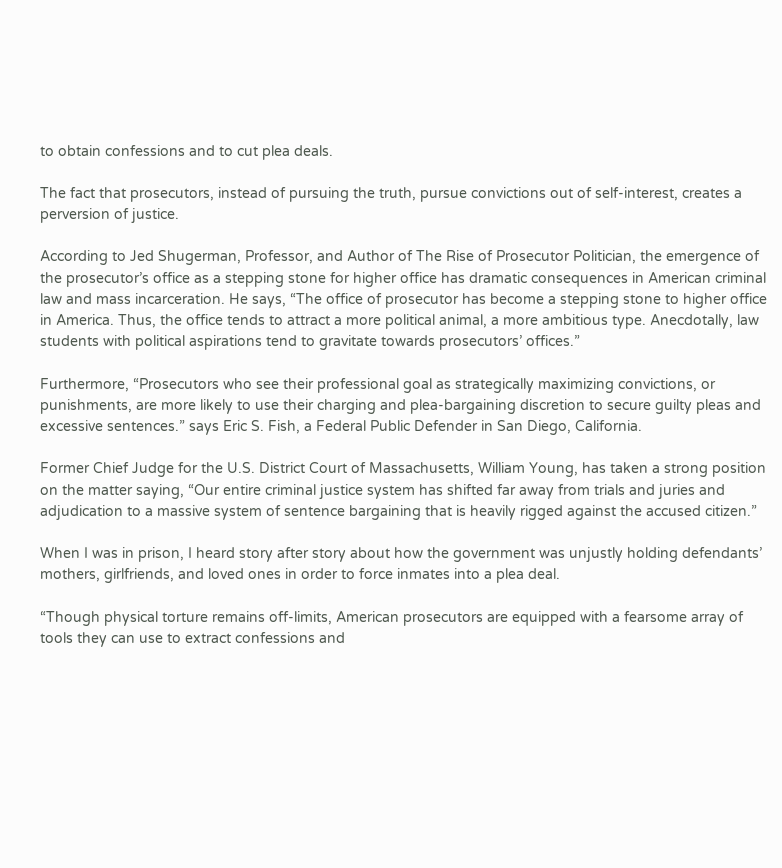to obtain confessions and to cut plea deals.

The fact that prosecutors, instead of pursuing the truth, pursue convictions out of self-interest, creates a perversion of justice.

According to Jed Shugerman, Professor, and Author of The Rise of Prosecutor Politician, the emergence of the prosecutor’s office as a stepping stone for higher office has dramatic consequences in American criminal law and mass incarceration. He says, “The office of prosecutor has become a stepping stone to higher office in America. Thus, the office tends to attract a more political animal, a more ambitious type. Anecdotally, law students with political aspirations tend to gravitate towards prosecutors’ offices.”

Furthermore, “Prosecutors who see their professional goal as strategically maximizing convictions, or punishments, are more likely to use their charging and plea-bargaining discretion to secure guilty pleas and excessive sentences.” says Eric S. Fish, a Federal Public Defender in San Diego, California.

Former Chief Judge for the U.S. District Court of Massachusetts, William Young, has taken a strong position on the matter saying, “Our entire criminal justice system has shifted far away from trials and juries and adjudication to a massive system of sentence bargaining that is heavily rigged against the accused citizen.”

When I was in prison, I heard story after story about how the government was unjustly holding defendants’ mothers, girlfriends, and loved ones in order to force inmates into a plea deal.

“Though physical torture remains off-limits, American prosecutors are equipped with a fearsome array of tools they can use to extract confessions and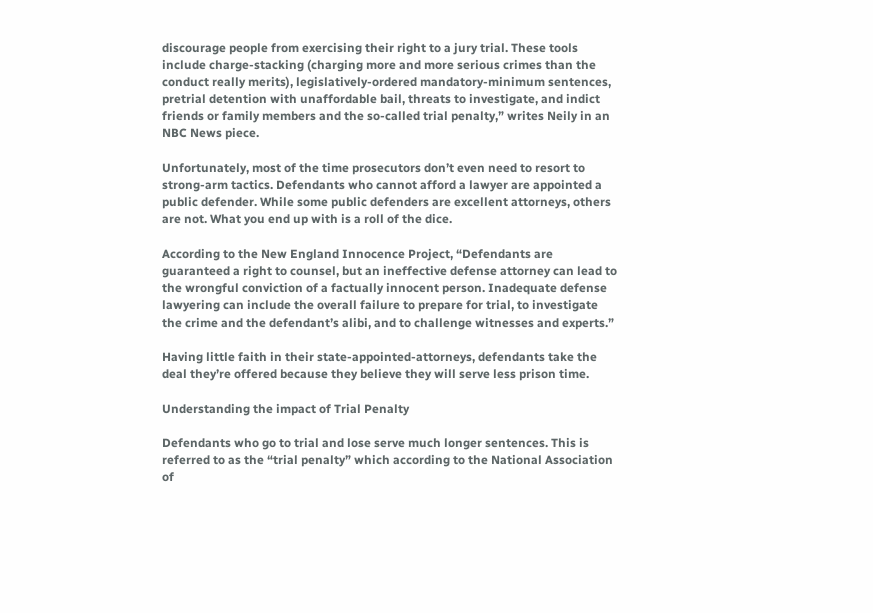discourage people from exercising their right to a jury trial. These tools include charge-stacking (charging more and more serious crimes than the conduct really merits), legislatively-ordered mandatory-minimum sentences, pretrial detention with unaffordable bail, threats to investigate, and indict friends or family members and the so-called trial penalty,” writes Neily in an NBC News piece.

Unfortunately, most of the time prosecutors don’t even need to resort to strong-arm tactics. Defendants who cannot afford a lawyer are appointed a public defender. While some public defenders are excellent attorneys, others are not. What you end up with is a roll of the dice.

According to the New England Innocence Project, “Defendants are guaranteed a right to counsel, but an ineffective defense attorney can lead to the wrongful conviction of a factually innocent person. Inadequate defense lawyering can include the overall failure to prepare for trial, to investigate the crime and the defendant’s alibi, and to challenge witnesses and experts.”

Having little faith in their state-appointed-attorneys, defendants take the deal they’re offered because they believe they will serve less prison time.

Understanding the impact of Trial Penalty

Defendants who go to trial and lose serve much longer sentences. This is referred to as the “trial penalty” which according to the National Association of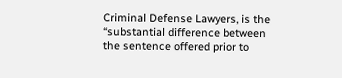Criminal Defense Lawyers, is the “substantial difference between the sentence offered prior to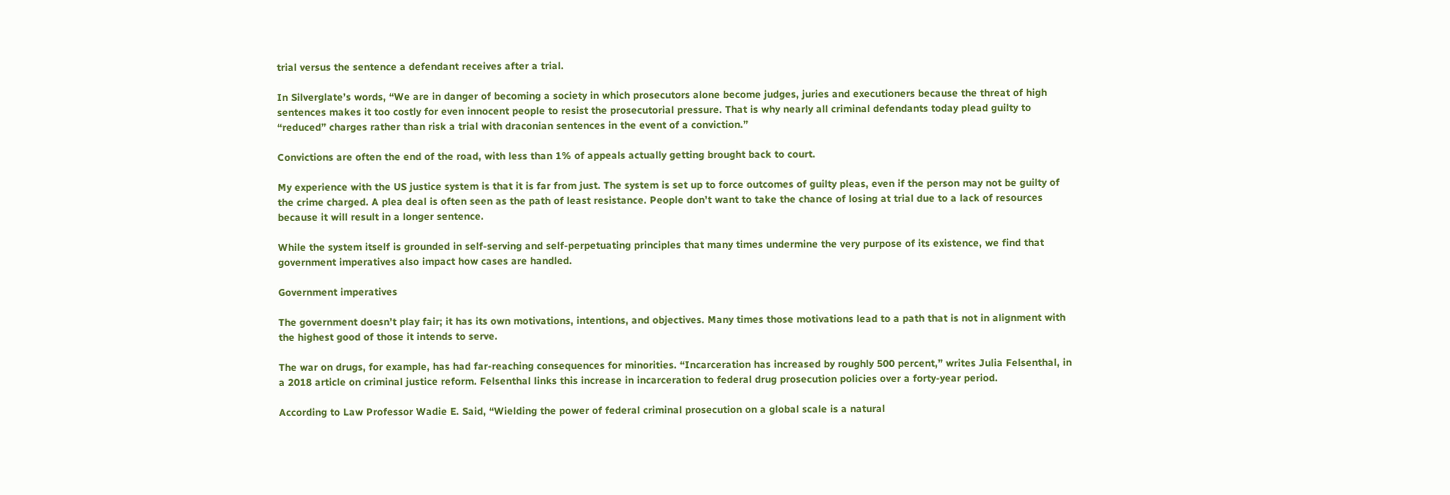trial versus the sentence a defendant receives after a trial.

In Silverglate’s words, “We are in danger of becoming a society in which prosecutors alone become judges, juries and executioners because the threat of high sentences makes it too costly for even innocent people to resist the prosecutorial pressure. That is why nearly all criminal defendants today plead guilty to “reduced” charges rather than risk a trial with draconian sentences in the event of a conviction.”

Convictions are often the end of the road, with less than 1% of appeals actually getting brought back to court.

My experience with the US justice system is that it is far from just. The system is set up to force outcomes of guilty pleas, even if the person may not be guilty of the crime charged. A plea deal is often seen as the path of least resistance. People don’t want to take the chance of losing at trial due to a lack of resources because it will result in a longer sentence.

While the system itself is grounded in self-serving and self-perpetuating principles that many times undermine the very purpose of its existence, we find that government imperatives also impact how cases are handled.

Government imperatives

The government doesn’t play fair; it has its own motivations, intentions, and objectives. Many times those motivations lead to a path that is not in alignment with the highest good of those it intends to serve.

The war on drugs, for example, has had far-reaching consequences for minorities. “Incarceration has increased by roughly 500 percent,” writes Julia Felsenthal, in a 2018 article on criminal justice reform. Felsenthal links this increase in incarceration to federal drug prosecution policies over a forty-year period.

According to Law Professor Wadie E. Said, “Wielding the power of federal criminal prosecution on a global scale is a natural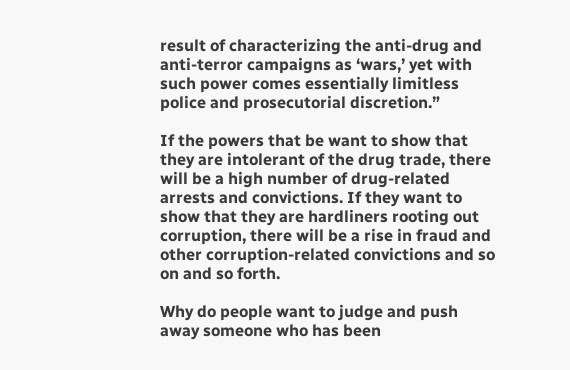result of characterizing the anti-drug and anti-terror campaigns as ‘wars,’ yet with such power comes essentially limitless police and prosecutorial discretion.”

If the powers that be want to show that they are intolerant of the drug trade, there will be a high number of drug-related arrests and convictions. If they want to show that they are hardliners rooting out corruption, there will be a rise in fraud and other corruption-related convictions and so on and so forth.

Why do people want to judge and push away someone who has been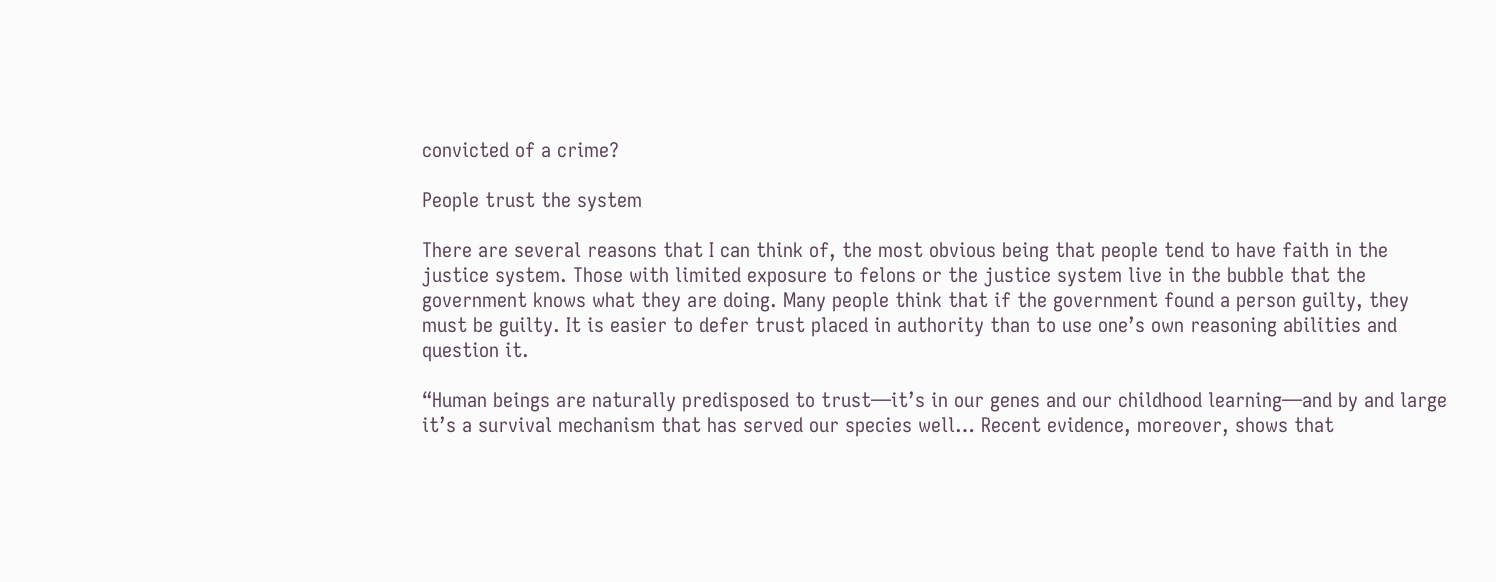convicted of a crime?

People trust the system

There are several reasons that I can think of, the most obvious being that people tend to have faith in the justice system. Those with limited exposure to felons or the justice system live in the bubble that the government knows what they are doing. Many people think that if the government found a person guilty, they must be guilty. It is easier to defer trust placed in authority than to use one’s own reasoning abilities and question it.

“Human beings are naturally predisposed to trust—it’s in our genes and our childhood learning—and by and large it’s a survival mechanism that has served our species well… Recent evidence, moreover, shows that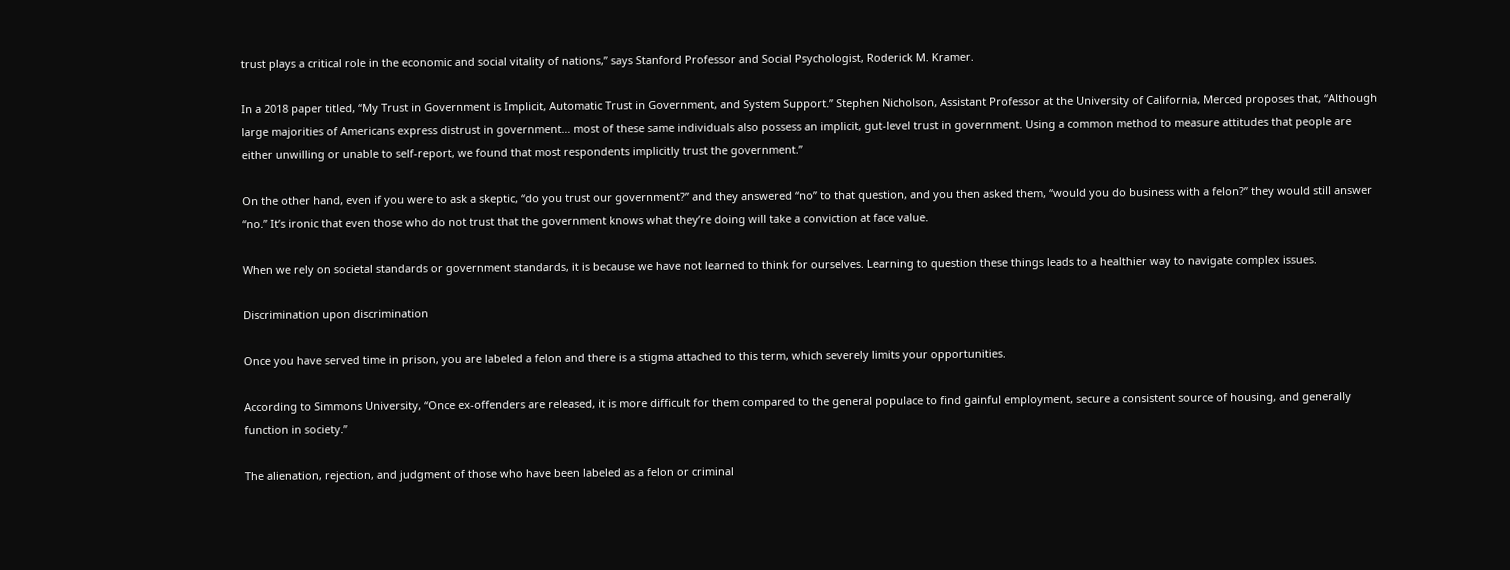trust plays a critical role in the economic and social vitality of nations,” says Stanford Professor and Social Psychologist, Roderick M. Kramer.

In a 2018 paper titled, “My Trust in Government is Implicit, Automatic Trust in Government, and System Support.” Stephen Nicholson, Assistant Professor at the University of California, Merced proposes that, “Although large majorities of Americans express distrust in government… most of these same individuals also possess an implicit, gut-level trust in government. Using a common method to measure attitudes that people are either unwilling or unable to self-report, we found that most respondents implicitly trust the government.”

On the other hand, even if you were to ask a skeptic, “do you trust our government?” and they answered “no” to that question, and you then asked them, “would you do business with a felon?” they would still answer “no.” It’s ironic that even those who do not trust that the government knows what they’re doing will take a conviction at face value.

When we rely on societal standards or government standards, it is because we have not learned to think for ourselves. Learning to question these things leads to a healthier way to navigate complex issues.

Discrimination upon discrimination

Once you have served time in prison, you are labeled a felon and there is a stigma attached to this term, which severely limits your opportunities.

According to Simmons University, “Once ex-offenders are released, it is more difficult for them compared to the general populace to find gainful employment, secure a consistent source of housing, and generally function in society.”

The alienation, rejection, and judgment of those who have been labeled as a felon or criminal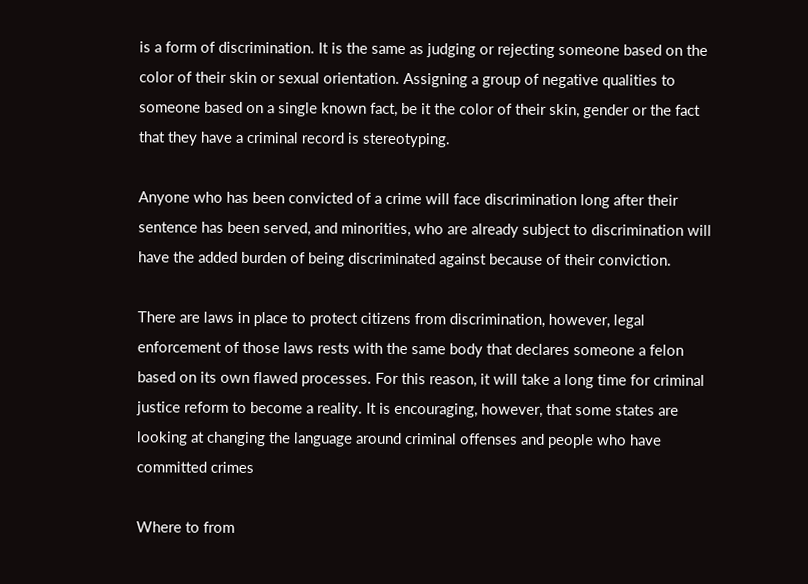is a form of discrimination. It is the same as judging or rejecting someone based on the color of their skin or sexual orientation. Assigning a group of negative qualities to someone based on a single known fact, be it the color of their skin, gender or the fact that they have a criminal record is stereotyping.

Anyone who has been convicted of a crime will face discrimination long after their sentence has been served, and minorities, who are already subject to discrimination will have the added burden of being discriminated against because of their conviction.

There are laws in place to protect citizens from discrimination, however, legal enforcement of those laws rests with the same body that declares someone a felon based on its own flawed processes. For this reason, it will take a long time for criminal justice reform to become a reality. It is encouraging, however, that some states are looking at changing the language around criminal offenses and people who have committed crimes

Where to from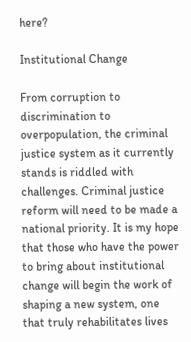here?

Institutional Change

From corruption to discrimination to overpopulation, the criminal justice system as it currently stands is riddled with challenges. Criminal justice reform will need to be made a national priority. It is my hope that those who have the power to bring about institutional change will begin the work of shaping a new system, one that truly rehabilitates lives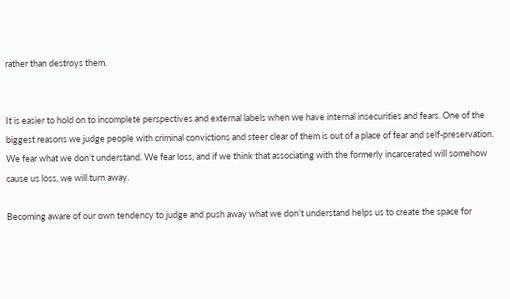rather than destroys them.


It is easier to hold on to incomplete perspectives and external labels when we have internal insecurities and fears. One of the biggest reasons we judge people with criminal convictions and steer clear of them is out of a place of fear and self-preservation. We fear what we don’t understand. We fear loss, and if we think that associating with the formerly incarcerated will somehow cause us loss, we will turn away.

Becoming aware of our own tendency to judge and push away what we don’t understand helps us to create the space for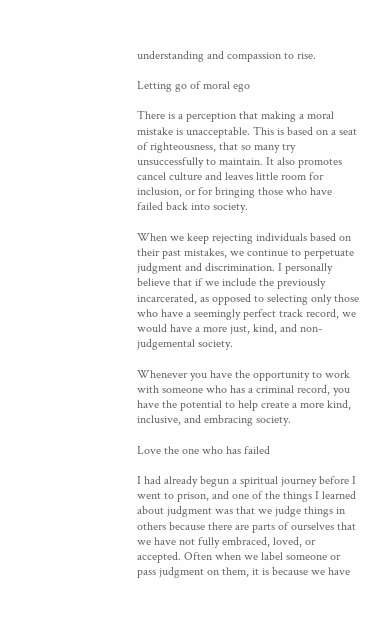understanding and compassion to rise.

Letting go of moral ego

There is a perception that making a moral mistake is unacceptable. This is based on a seat of righteousness, that so many try unsuccessfully to maintain. It also promotes cancel culture and leaves little room for inclusion, or for bringing those who have failed back into society.

When we keep rejecting individuals based on their past mistakes, we continue to perpetuate judgment and discrimination. I personally believe that if we include the previously incarcerated, as opposed to selecting only those who have a seemingly perfect track record, we would have a more just, kind, and non-judgemental society.

Whenever you have the opportunity to work with someone who has a criminal record, you have the potential to help create a more kind, inclusive, and embracing society.

Love the one who has failed

I had already begun a spiritual journey before I went to prison, and one of the things I learned about judgment was that we judge things in others because there are parts of ourselves that we have not fully embraced, loved, or accepted. Often when we label someone or pass judgment on them, it is because we have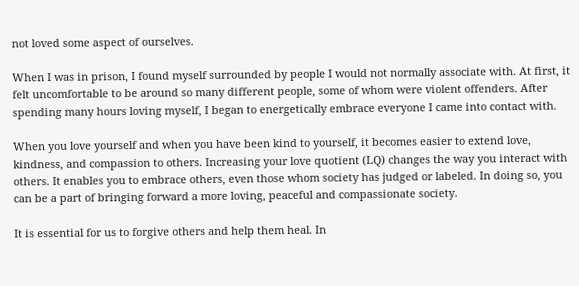not loved some aspect of ourselves.

When I was in prison, I found myself surrounded by people I would not normally associate with. At first, it felt uncomfortable to be around so many different people, some of whom were violent offenders. After spending many hours loving myself, I began to energetically embrace everyone I came into contact with.

When you love yourself and when you have been kind to yourself, it becomes easier to extend love, kindness, and compassion to others. Increasing your love quotient (LQ) changes the way you interact with others. It enables you to embrace others, even those whom society has judged or labeled. In doing so, you can be a part of bringing forward a more loving, peaceful and compassionate society.

It is essential for us to forgive others and help them heal. In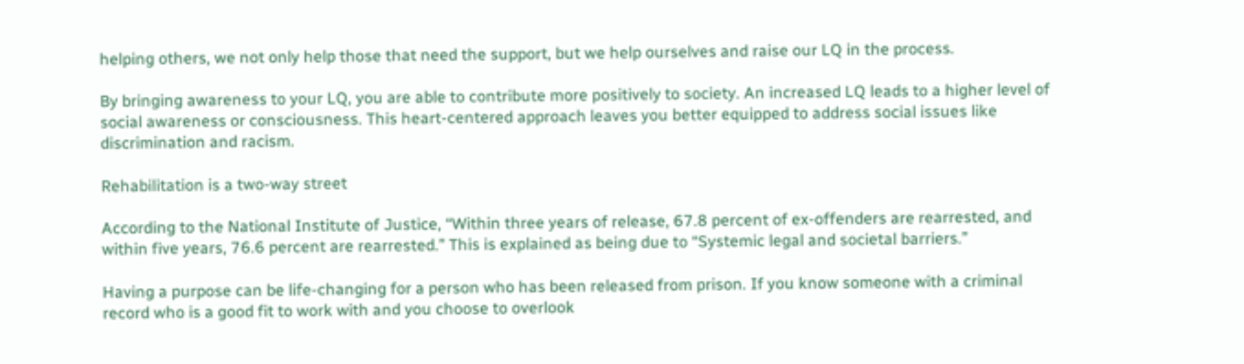helping others, we not only help those that need the support, but we help ourselves and raise our LQ in the process.

By bringing awareness to your LQ, you are able to contribute more positively to society. An increased LQ leads to a higher level of social awareness or consciousness. This heart-centered approach leaves you better equipped to address social issues like discrimination and racism.

Rehabilitation is a two-way street

According to the National Institute of Justice, “Within three years of release, 67.8 percent of ex-offenders are rearrested, and within five years, 76.6 percent are rearrested.” This is explained as being due to “Systemic legal and societal barriers.”

Having a purpose can be life-changing for a person who has been released from prison. If you know someone with a criminal record who is a good fit to work with and you choose to overlook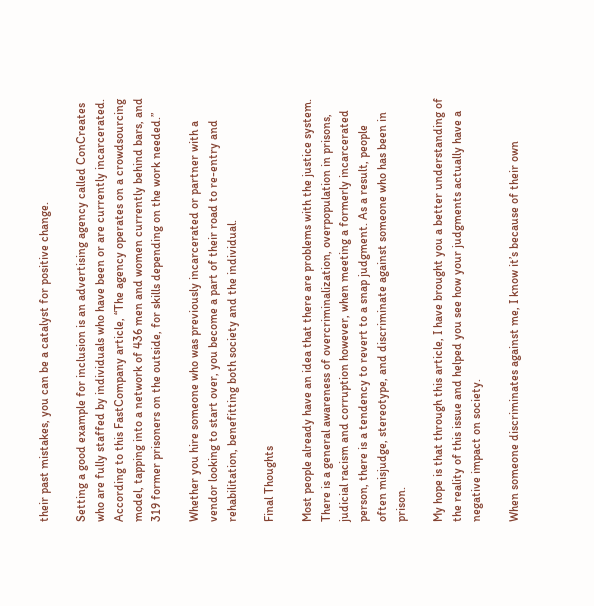their past mistakes, you can be a catalyst for positive change.

Setting a good example for inclusion is an advertising agency called ConCreates who are fully staffed by individuals who have been or are currently incarcerated. According to this FastCompany article, “The agency operates on a crowdsourcing model, tapping into a network of 436 men and women currently behind bars, and 319 former prisoners on the outside, for skills depending on the work needed.”

Whether you hire someone who was previously incarcerated or partner with a vendor looking to start over, you become a part of their road to re-entry and rehabilitation, benefitting both society and the individual.

Final Thoughts

Most people already have an idea that there are problems with the justice system. There is a general awareness of overcriminalization, overpopulation in prisons, judicial racism and corruption however, when meeting a formerly incarcerated person, there is a tendency to revert to a snap judgment. As a result, people often misjudge, stereotype, and discriminate against someone who has been in prison.

My hope is that through this article, I have brought you a better understanding of the reality of this issue and helped you see how your judgments actually have a negative impact on society.

When someone discriminates against me, I know it’s because of their own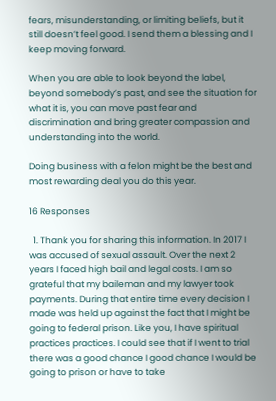fears, misunderstanding, or limiting beliefs, but it still doesn’t feel good. I send them a blessing and I keep moving forward.

When you are able to look beyond the label, beyond somebody’s past, and see the situation for what it is, you can move past fear and discrimination and bring greater compassion and understanding into the world.

Doing business with a felon might be the best and most rewarding deal you do this year.

16 Responses

  1. Thank you for sharing this information. In 2017 I was accused of sexual assault. Over the next 2 years I faced high bail and legal costs. I am so grateful that my baileman and my lawyer took payments. During that entire time every decision I made was held up against the fact that I might be going to federal prison. Like you, I have spiritual practices practices. I could see that if I went to trial there was a good chance I good chance I would be going to prison or have to take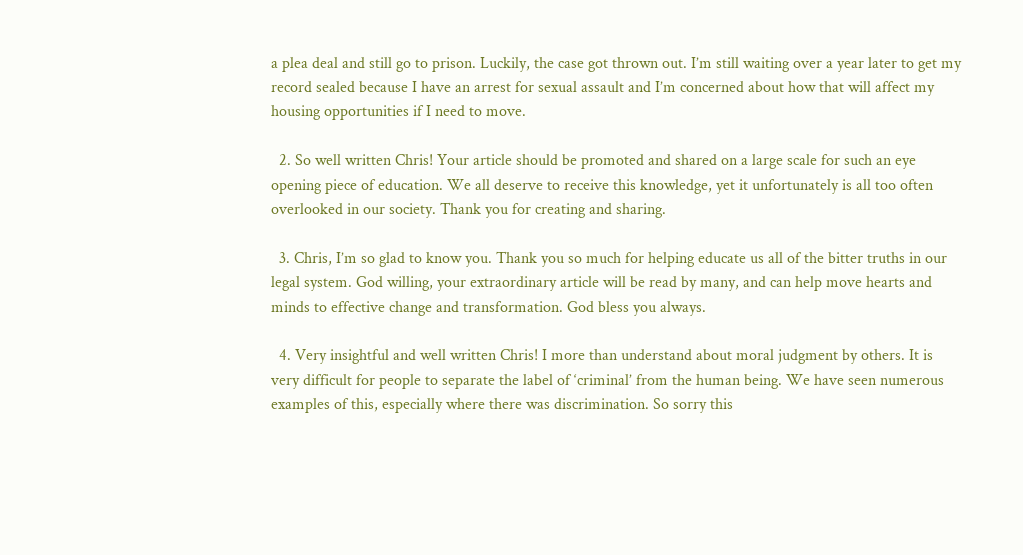a plea deal and still go to prison. Luckily, the case got thrown out. I’m still waiting over a year later to get my record sealed because I have an arrest for sexual assault and I’m concerned about how that will affect my housing opportunities if I need to move.

  2. So well written Chris! Your article should be promoted and shared on a large scale for such an eye opening piece of education. We all deserve to receive this knowledge, yet it unfortunately is all too often overlooked in our society. Thank you for creating and sharing.

  3. Chris, I’m so glad to know you. Thank you so much for helping educate us all of the bitter truths in our legal system. God willing, your extraordinary article will be read by many, and can help move hearts and minds to effective change and transformation. God bless you always.

  4. Very insightful and well written Chris! I more than understand about moral judgment by others. It is very difficult for people to separate the label of ‘criminal’ from the human being. We have seen numerous examples of this, especially where there was discrimination. So sorry this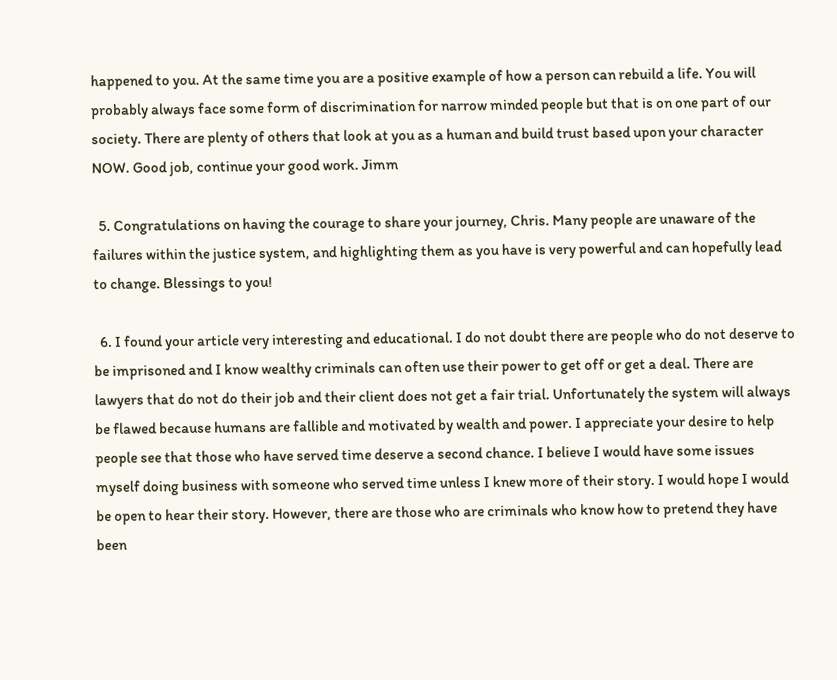happened to you. At the same time you are a positive example of how a person can rebuild a life. You will probably always face some form of discrimination for narrow minded people but that is on one part of our society. There are plenty of others that look at you as a human and build trust based upon your character NOW. Good job, continue your good work. Jimm

  5. Congratulations on having the courage to share your journey, Chris. Many people are unaware of the failures within the justice system, and highlighting them as you have is very powerful and can hopefully lead to change. Blessings to you!

  6. I found your article very interesting and educational. I do not doubt there are people who do not deserve to be imprisoned and I know wealthy criminals can often use their power to get off or get a deal. There are lawyers that do not do their job and their client does not get a fair trial. Unfortunately the system will always be flawed because humans are fallible and motivated by wealth and power. I appreciate your desire to help people see that those who have served time deserve a second chance. I believe I would have some issues myself doing business with someone who served time unless I knew more of their story. I would hope I would be open to hear their story. However, there are those who are criminals who know how to pretend they have been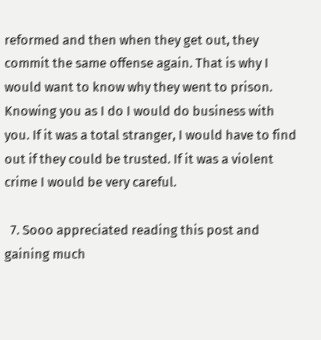reformed and then when they get out, they commit the same offense again. That is why I would want to know why they went to prison. Knowing you as I do I would do business with you. If it was a total stranger, I would have to find out if they could be trusted. If it was a violent crime I would be very careful.

  7. Sooo appreciated reading this post and gaining much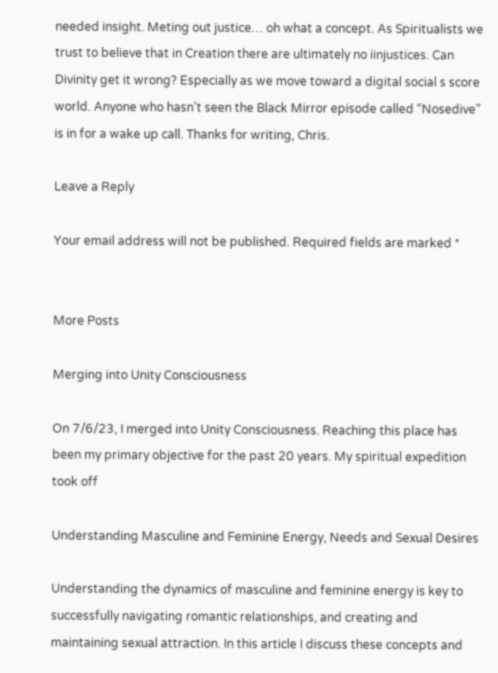needed insight. Meting out justice… oh what a concept. As Spiritualists we trust to believe that in Creation there are ultimately no iinjustices. Can Divinity get it wrong? Especially as we move toward a digital social s score world. Anyone who hasn’t seen the Black Mirror episode called “Nosedive” is in for a wake up call. Thanks for writing, Chris.

Leave a Reply

Your email address will not be published. Required fields are marked *


More Posts

Merging into Unity Consciousness

On 7/6/23, I merged into Unity Consciousness. Reaching this place has been my primary objective for the past 20 years. My spiritual expedition took off

Understanding Masculine and Feminine Energy, Needs and Sexual Desires

Understanding the dynamics of masculine and feminine energy is key to successfully navigating romantic relationships, and creating and maintaining sexual attraction. In this article I discuss these concepts and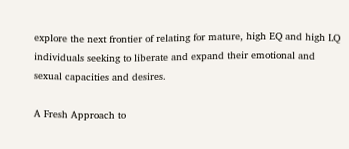explore the next frontier of relating for mature, high EQ and high LQ individuals seeking to liberate and expand their emotional and sexual capacities and desires.

A Fresh Approach to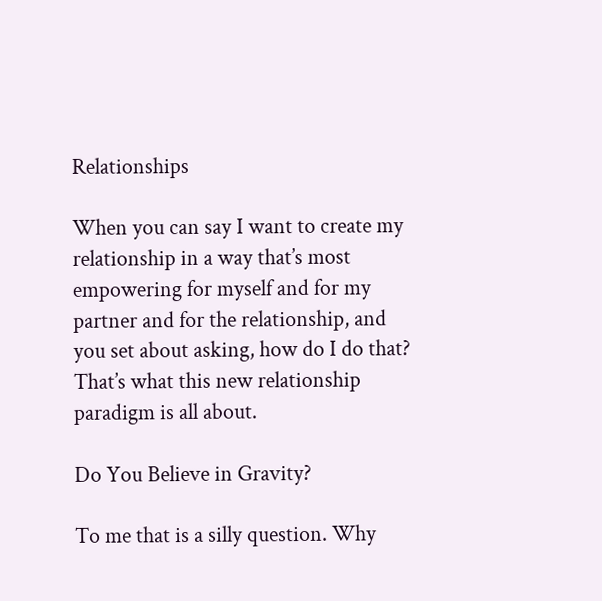Relationships

When you can say I want to create my relationship in a way that’s most empowering for myself and for my partner and for the relationship, and you set about asking, how do I do that? That’s what this new relationship paradigm is all about.

Do You Believe in Gravity?

To me that is a silly question. Why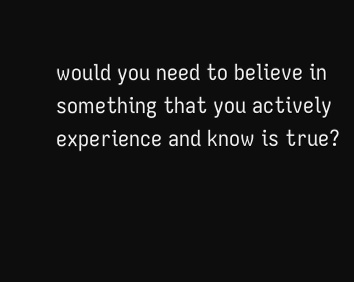would you need to believe in something that you actively experience and know is true?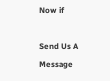Now if

Send Us A Message